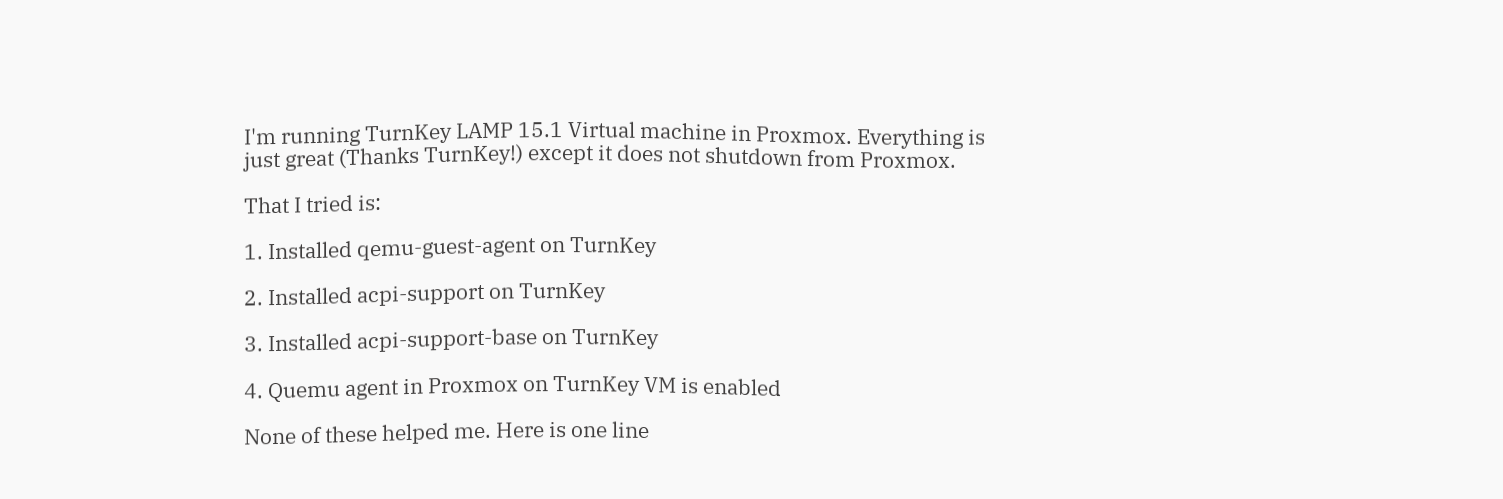I'm running TurnKey LAMP 15.1 Virtual machine in Proxmox. Everything is just great (Thanks TurnKey!) except it does not shutdown from Proxmox.

That I tried is:

1. Installed qemu-guest-agent on TurnKey

2. Installed acpi-support on TurnKey

3. Installed acpi-support-base on TurnKey

4. Quemu agent in Proxmox on TurnKey VM is enabled

None of these helped me. Here is one line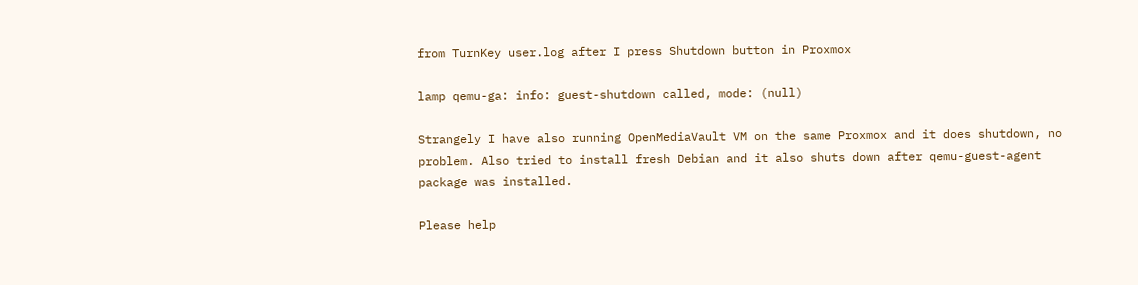from TurnKey user.log after I press Shutdown button in Proxmox

lamp qemu-ga: info: guest-shutdown called, mode: (null)

Strangely I have also running OpenMediaVault VM on the same Proxmox and it does shutdown, no problem. Also tried to install fresh Debian and it also shuts down after qemu-guest-agent package was installed.

Please help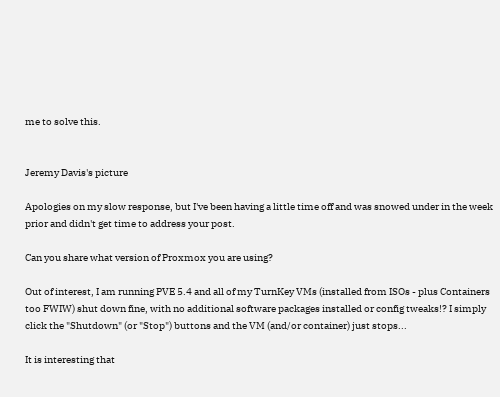me to solve this.


Jeremy Davis's picture

Apologies on my slow response, but I've been having a little time off and was snowed under in the week prior and didn't get time to address your post.

Can you share what version of Proxmox you are using?

Out of interest, I am running PVE 5.4 and all of my TurnKey VMs (installed from ISOs - plus Containers too FWIW) shut down fine, with no additional software packages installed or config tweaks!? I simply click the "Shutdown" (or "Stop") buttons and the VM (and/or container) just stops...

It is interesting that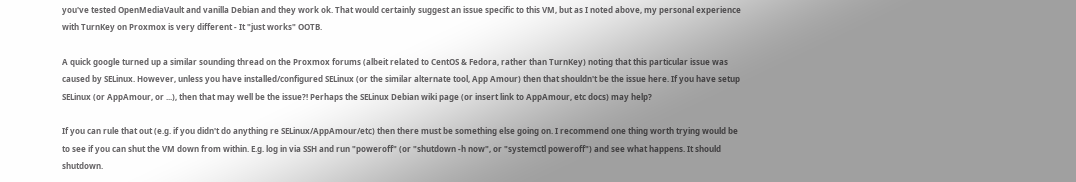you've tested OpenMediaVault and vanilla Debian and they work ok. That would certainly suggest an issue specific to this VM, but as I noted above, my personal experience with TurnKey on Proxmox is very different - It "just works" OOTB.

A quick google turned up a similar sounding thread on the Proxmox forums (albeit related to CentOS & Fedora, rather than TurnKey) noting that this particular issue was caused by SELinux. However, unless you have installed/configured SELinux (or the similar alternate tool, App Amour) then that shouldn't be the issue here. If you have setup SELinux (or AppAmour, or ...), then that may well be the issue?! Perhaps the SELinux Debian wiki page (or insert link to AppAmour, etc docs) may help?

If you can rule that out (e.g. if you didn't do anything re SELinux/AppAmour/etc) then there must be something else going on. I recommend one thing worth trying would be to see if you can shut the VM down from within. E.g. log in via SSH and run "poweroff" (or "shutdown -h now", or "systemctl poweroff") and see what happens. It should shutdown.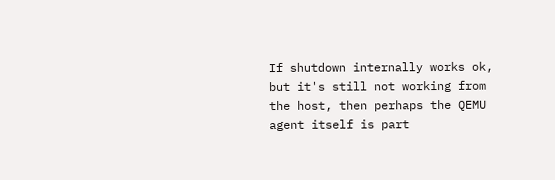If shutdown internally works ok, but it's still not working from the host, then perhaps the QEMU agent itself is part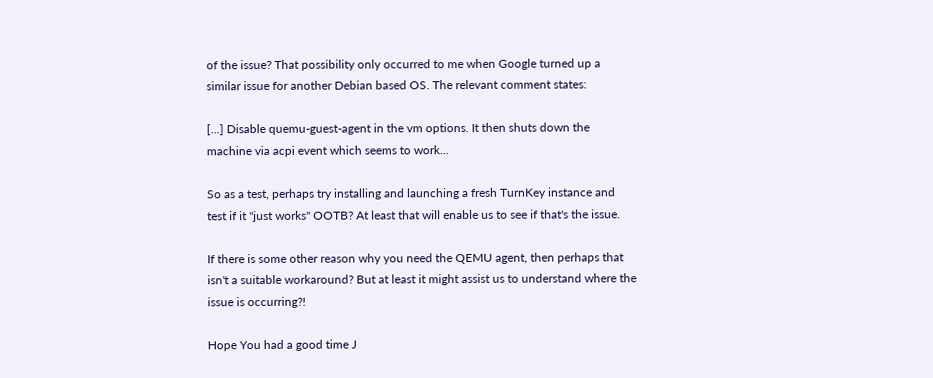of the issue? That possibility only occurred to me when Google turned up a similar issue for another Debian based OS. The relevant comment states:

[...] Disable quemu-guest-agent in the vm options. It then shuts down the machine via acpi event which seems to work...

So as a test, perhaps try installing and launching a fresh TurnKey instance and test if it "just works" OOTB? At least that will enable us to see if that's the issue.

If there is some other reason why you need the QEMU agent, then perhaps that isn't a suitable workaround? But at least it might assist us to understand where the issue is occurring?!

Hope You had a good time J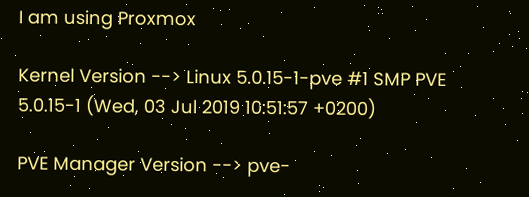I am using Proxmox

Kernel Version --> Linux 5.0.15-1-pve #1 SMP PVE 5.0.15-1 (Wed, 03 Jul 2019 10:51:57 +0200)

PVE Manager Version --> pve-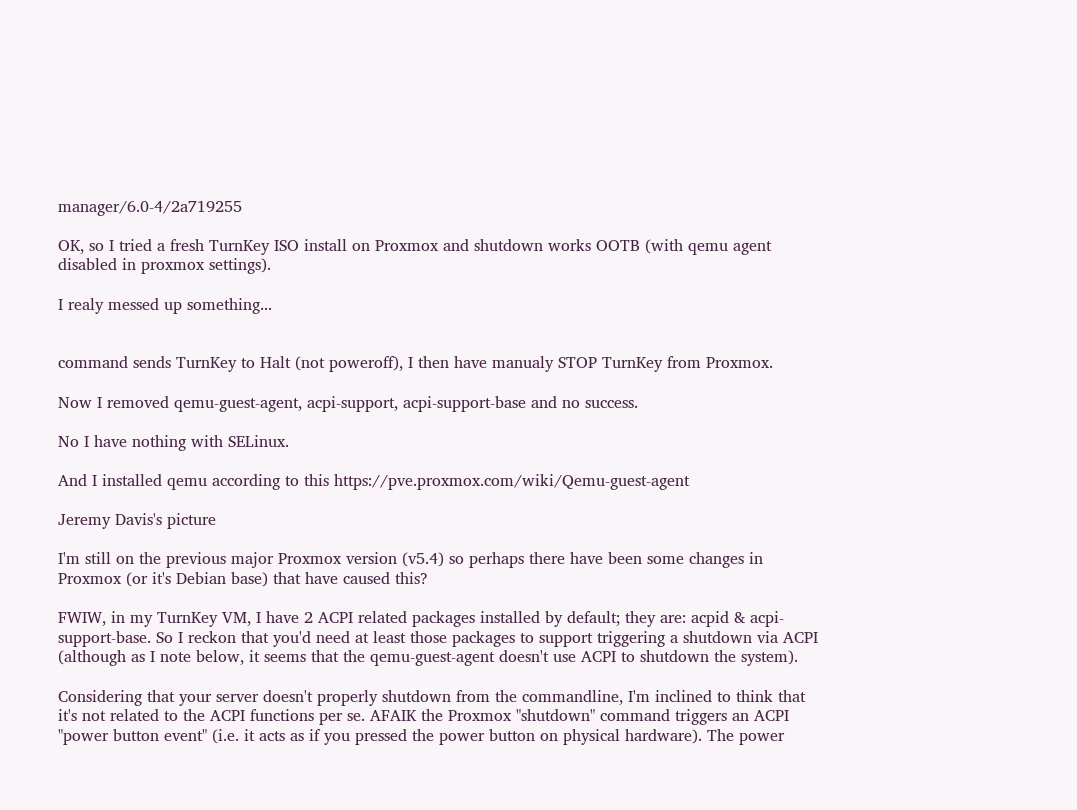manager/6.0-4/2a719255

OK, so I tried a fresh TurnKey ISO install on Proxmox and shutdown works OOTB (with qemu agent disabled in proxmox settings).

I realy messed up something...


command sends TurnKey to Halt (not poweroff), I then have manualy STOP TurnKey from Proxmox.

Now I removed qemu-guest-agent, acpi-support, acpi-support-base and no success.

No I have nothing with SELinux.

And I installed qemu according to this https://pve.proxmox.com/wiki/Qemu-guest-agent

Jeremy Davis's picture

I'm still on the previous major Proxmox version (v5.4) so perhaps there have been some changes in Proxmox (or it's Debian base) that have caused this?

FWIW, in my TurnKey VM, I have 2 ACPI related packages installed by default; they are: acpid & acpi-support-base. So I reckon that you'd need at least those packages to support triggering a shutdown via ACPI (although as I note below, it seems that the qemu-guest-agent doesn't use ACPI to shutdown the system).

Considering that your server doesn't properly shutdown from the commandline, I'm inclined to think that it's not related to the ACPI functions per se. AFAIK the Proxmox "shutdown" command triggers an ACPI "power button event" (i.e. it acts as if you pressed the power button on physical hardware). The power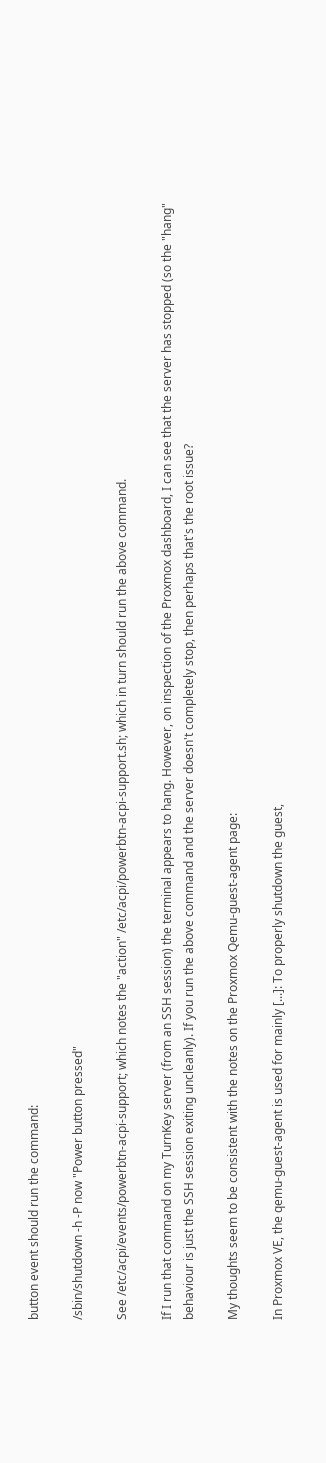button event should run the command:

/sbin/shutdown -h -P now "Power button pressed"

See /etc/acpi/events/powerbtn-acpi-support; which notes the "action" /etc/acpi/powerbtn-acpi-support.sh; which in turn should run the above command.

If I run that command on my TurnKey server (from an SSH session) the terminal appears to hang. However, on inspection of the Proxmox dashboard, I can see that the server has stopped (so the "hang" behaviour is just the SSH session exiting uncleanly). If you run the above command and the server doesn't completely stop, then perhaps that's the root issue?

My thoughts seem to be consistent with the notes on the Proxmox Qemu-guest-agent page:

In Proxmox VE, the qemu-guest-agent is used for mainly [...]: To properly shutdown the guest,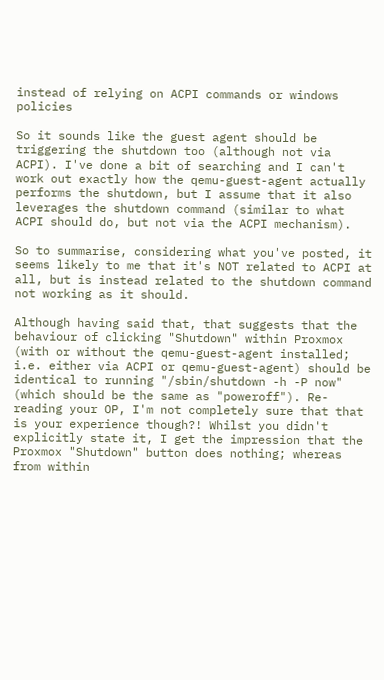instead of relying on ACPI commands or windows policies

So it sounds like the guest agent should be triggering the shutdown too (although not via ACPI). I've done a bit of searching and I can't work out exactly how the qemu-guest-agent actually performs the shutdown, but I assume that it also leverages the shutdown command (similar to what ACPI should do, but not via the ACPI mechanism).

So to summarise, considering what you've posted, it seems likely to me that it's NOT related to ACPI at all, but is instead related to the shutdown command not working as it should.

Although having said that, that suggests that the behaviour of clicking "Shutdown" within Proxmox (with or without the qemu-guest-agent installed; i.e. either via ACPI or qemu-guest-agent) should be identical to running "/sbin/shutdown -h -P now" (which should be the same as "poweroff"). Re-reading your OP, I'm not completely sure that that is your experience though?! Whilst you didn't explicitly state it, I get the impression that the Proxmox "Shutdown" button does nothing; whereas from within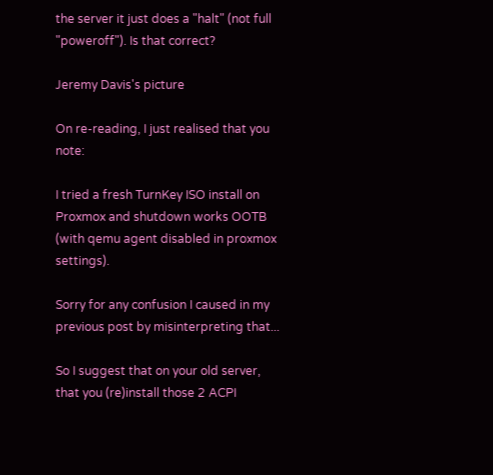the server it just does a "halt" (not full "poweroff"). Is that correct?

Jeremy Davis's picture

On re-reading, I just realised that you note:

I tried a fresh TurnKey ISO install on Proxmox and shutdown works OOTB (with qemu agent disabled in proxmox settings).

Sorry for any confusion I caused in my previous post by misinterpreting that...

So I suggest that on your old server, that you (re)install those 2 ACPI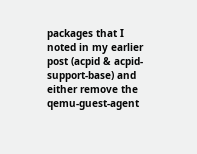packages that I noted in my earlier post (acpid & acpid-support-base) and either remove the qemu-guest-agent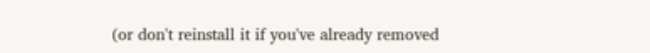(or don't reinstall it if you've already removed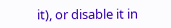it), or disable it in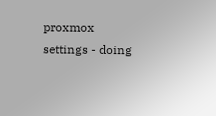proxmox settings - doing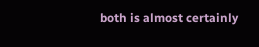both is almost certainly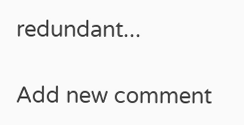redundant...

Add new comment